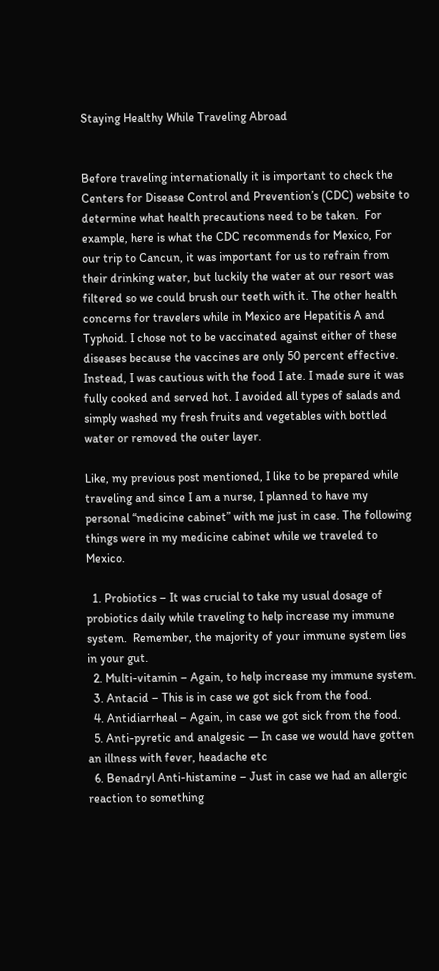Staying Healthy While Traveling Abroad


Before traveling internationally it is important to check the Centers for Disease Control and Prevention’s (CDC) website to determine what health precautions need to be taken.  For example, here is what the CDC recommends for Mexico, For our trip to Cancun, it was important for us to refrain from their drinking water, but luckily the water at our resort was filtered so we could brush our teeth with it. The other health concerns for travelers while in Mexico are Hepatitis A and Typhoid. I chose not to be vaccinated against either of these diseases because the vaccines are only 50 percent effective. Instead, I was cautious with the food I ate. I made sure it was fully cooked and served hot. I avoided all types of salads and simply washed my fresh fruits and vegetables with bottled water or removed the outer layer.

Like, my previous post mentioned, I like to be prepared while traveling and since I am a nurse, I planned to have my personal “medicine cabinet” with me just in case. The following things were in my medicine cabinet while we traveled to Mexico.

  1. Probiotics – It was crucial to take my usual dosage of probiotics daily while traveling to help increase my immune system.  Remember, the majority of your immune system lies in your gut.
  2. Multi-vitamin – Again, to help increase my immune system.
  3. Antacid – This is in case we got sick from the food.
  4. Antidiarrheal – Again, in case we got sick from the food.
  5. Anti-pyretic and analgesic — In case we would have gotten an illness with fever, headache etc
  6. Benadryl Anti-histamine – Just in case we had an allergic reaction to something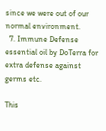since we were out of our normal environment.
  7. Immune Defense essential oil by DoTerra for extra defense against germs etc.

This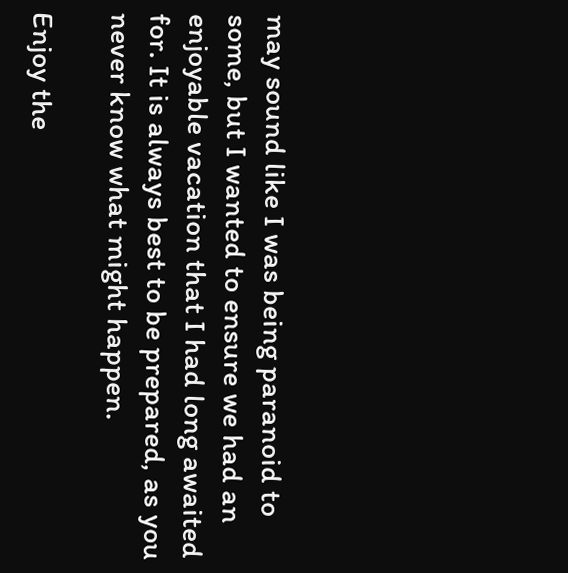may sound like I was being paranoid to some, but I wanted to ensure we had an enjoyable vacation that I had long awaited for. It is always best to be prepared, as you never know what might happen.

Enjoy the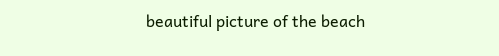beautiful picture of the beach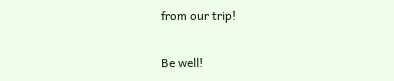from our trip!

Be well!